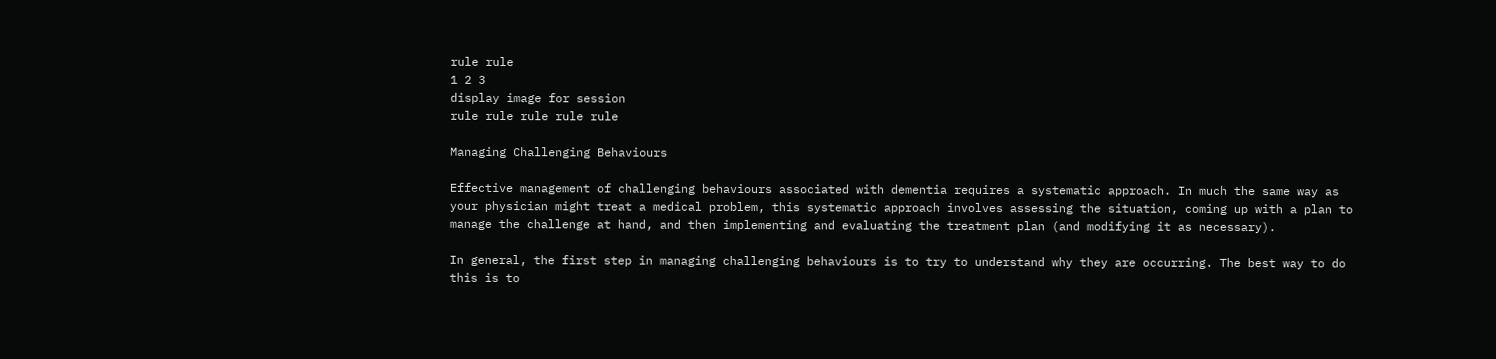rule rule
1 2 3
display image for session
rule rule rule rule rule

Managing Challenging Behaviours

Effective management of challenging behaviours associated with dementia requires a systematic approach. In much the same way as your physician might treat a medical problem, this systematic approach involves assessing the situation, coming up with a plan to manage the challenge at hand, and then implementing and evaluating the treatment plan (and modifying it as necessary).

In general, the first step in managing challenging behaviours is to try to understand why they are occurring. The best way to do this is to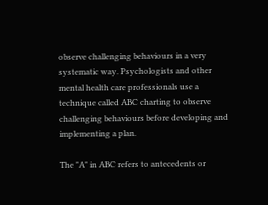observe challenging behaviours in a very systematic way. Psychologists and other mental health care professionals use a technique called ABC charting to observe challenging behaviours before developing and implementing a plan.

The "A" in ABC refers to antecedents or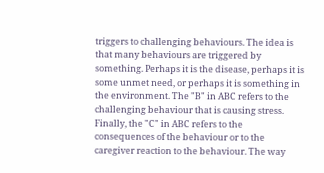triggers to challenging behaviours. The idea is that many behaviours are triggered by something. Perhaps it is the disease, perhaps it is some unmet need, or perhaps it is something in the environment. The "B" in ABC refers to the challenging behaviour that is causing stress. Finally, the "C" in ABC refers to the consequences of the behaviour or to the caregiver reaction to the behaviour. The way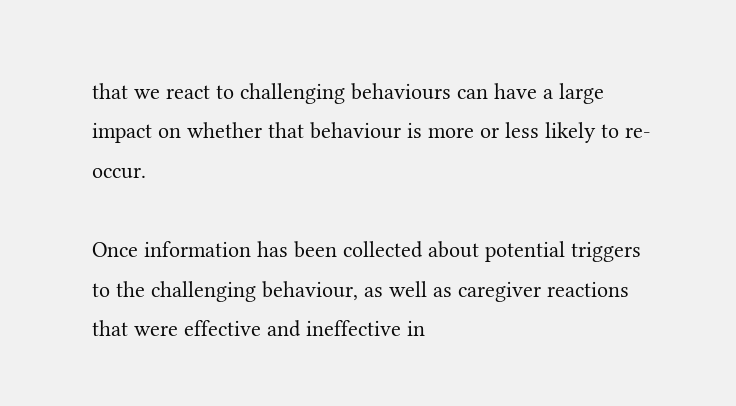that we react to challenging behaviours can have a large impact on whether that behaviour is more or less likely to re-occur.

Once information has been collected about potential triggers to the challenging behaviour, as well as caregiver reactions that were effective and ineffective in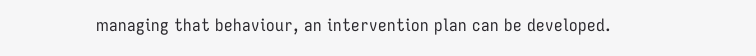managing that behaviour, an intervention plan can be developed.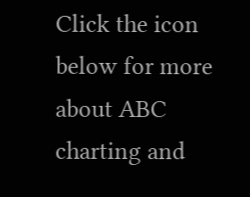Click the icon below for more about ABC charting and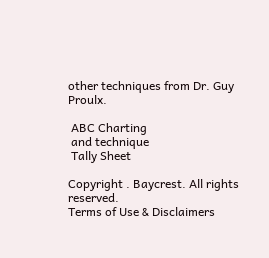other techniques from Dr. Guy Proulx.

 ABC Charting
 and technique
 Tally Sheet

Copyright . Baycrest. All rights reserved.
Terms of Use & Disclaimers